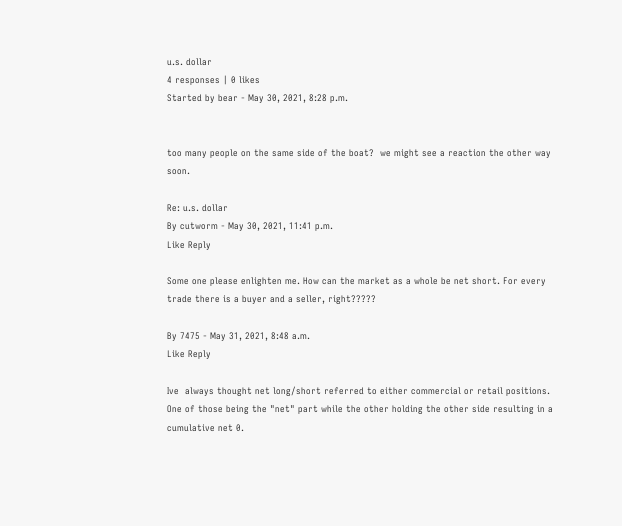u.s. dollar
4 responses | 0 likes
Started by bear - May 30, 2021, 8:28 p.m.


too many people on the same side of the boat?  we might see a reaction the other way soon.

Re: u.s. dollar
By cutworm - May 30, 2021, 11:41 p.m.
Like Reply

Some one please enlighten me. How can the market as a whole be net short. For every trade there is a buyer and a seller, right?????

By 7475 - May 31, 2021, 8:48 a.m.
Like Reply

Ive  always thought net long/short referred to either commercial or retail positions. One of those being the "net" part while the other holding the other side resulting in a cumulative net 0.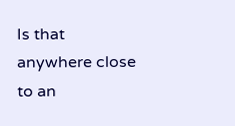Is that anywhere close to an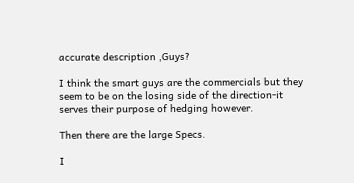accurate description ,Guys?

I think the smart guys are the commercials but they seem to be on the losing side of the direction-it serves their purpose of hedging however.

Then there are the large Specs.

I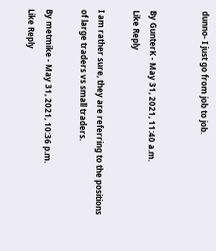dunno- I just go from job to job.


By GunterK - May 31, 2021, 11:40 a.m.
Like Reply

I am rather sure, they are referring to the positions of large traders vs small traders.

By metmike - May 31, 2021, 10:36 p.m.
Like Reply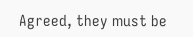Agreed, they must be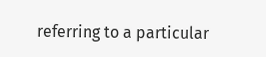referring to a particular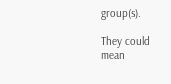group(s).

They could mean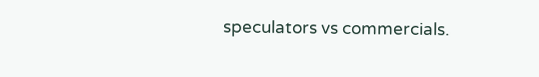speculators vs commercials.